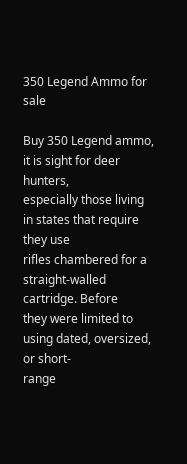350 Legend Ammo for sale

Buy 350 Legend ammo, it is sight for deer hunters,
especially those living in states that require they use
rifles chambered for a straight-walled cartridge. Before
they were limited to using dated, oversized, or short-
range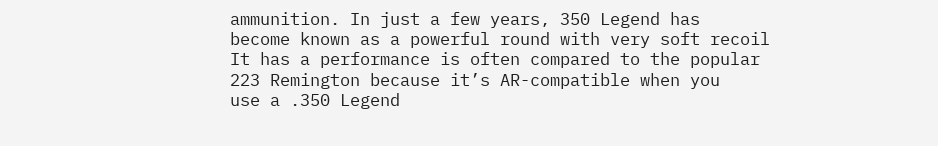ammunition. In just a few years, 350 Legend has
become known as a powerful round with very soft recoil
It has a performance is often compared to the popular
223 Remington because it’s AR-compatible when you
use a .350 Legend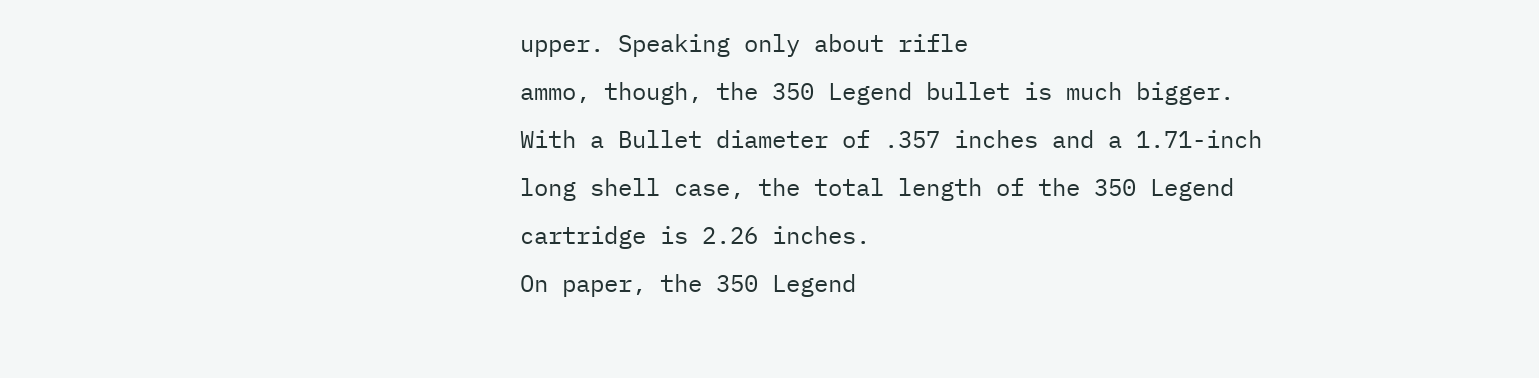upper. Speaking only about rifle
ammo, though, the 350 Legend bullet is much bigger.
With a Bullet diameter of .357 inches and a 1.71-inch
long shell case, the total length of the 350 Legend
cartridge is 2.26 inches.
On paper, the 350 Legend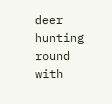deer hunting round with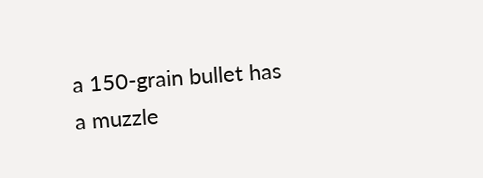a 150-grain bullet has a muzzle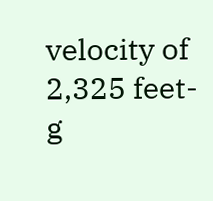velocity of 2,325 feet-g